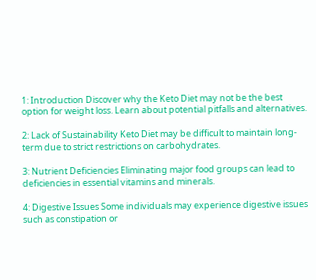1: Introduction Discover why the Keto Diet may not be the best option for weight loss. Learn about potential pitfalls and alternatives.

2: Lack of Sustainability Keto Diet may be difficult to maintain long-term due to strict restrictions on carbohydrates.

3: Nutrient Deficiencies Eliminating major food groups can lead to deficiencies in essential vitamins and minerals.

4: Digestive Issues Some individuals may experience digestive issues such as constipation or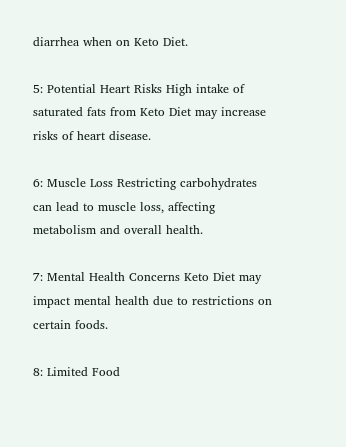diarrhea when on Keto Diet.

5: Potential Heart Risks High intake of saturated fats from Keto Diet may increase risks of heart disease.

6: Muscle Loss Restricting carbohydrates can lead to muscle loss, affecting metabolism and overall health.

7: Mental Health Concerns Keto Diet may impact mental health due to restrictions on certain foods.

8: Limited Food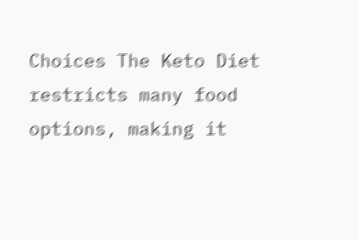Choices The Keto Diet restricts many food options, making it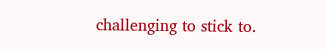challenging to stick to.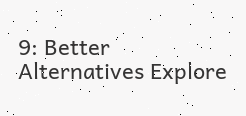9: Better Alternatives Explore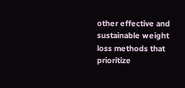other effective and sustainable weight loss methods that prioritize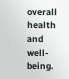overall health and well-being.